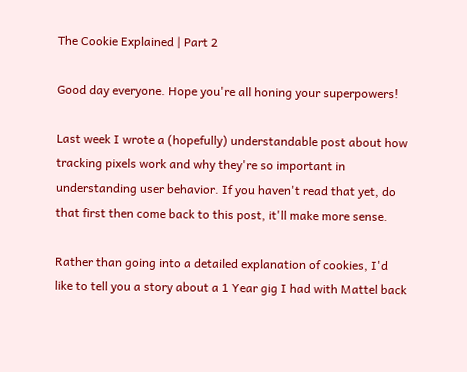The Cookie Explained | Part 2

Good day everyone. Hope you're all honing your superpowers!

Last week I wrote a (hopefully) understandable post about how tracking pixels work and why they're so important in understanding user behavior. If you haven't read that yet, do that first then come back to this post, it'll make more sense.

Rather than going into a detailed explanation of cookies, I'd like to tell you a story about a 1 Year gig I had with Mattel back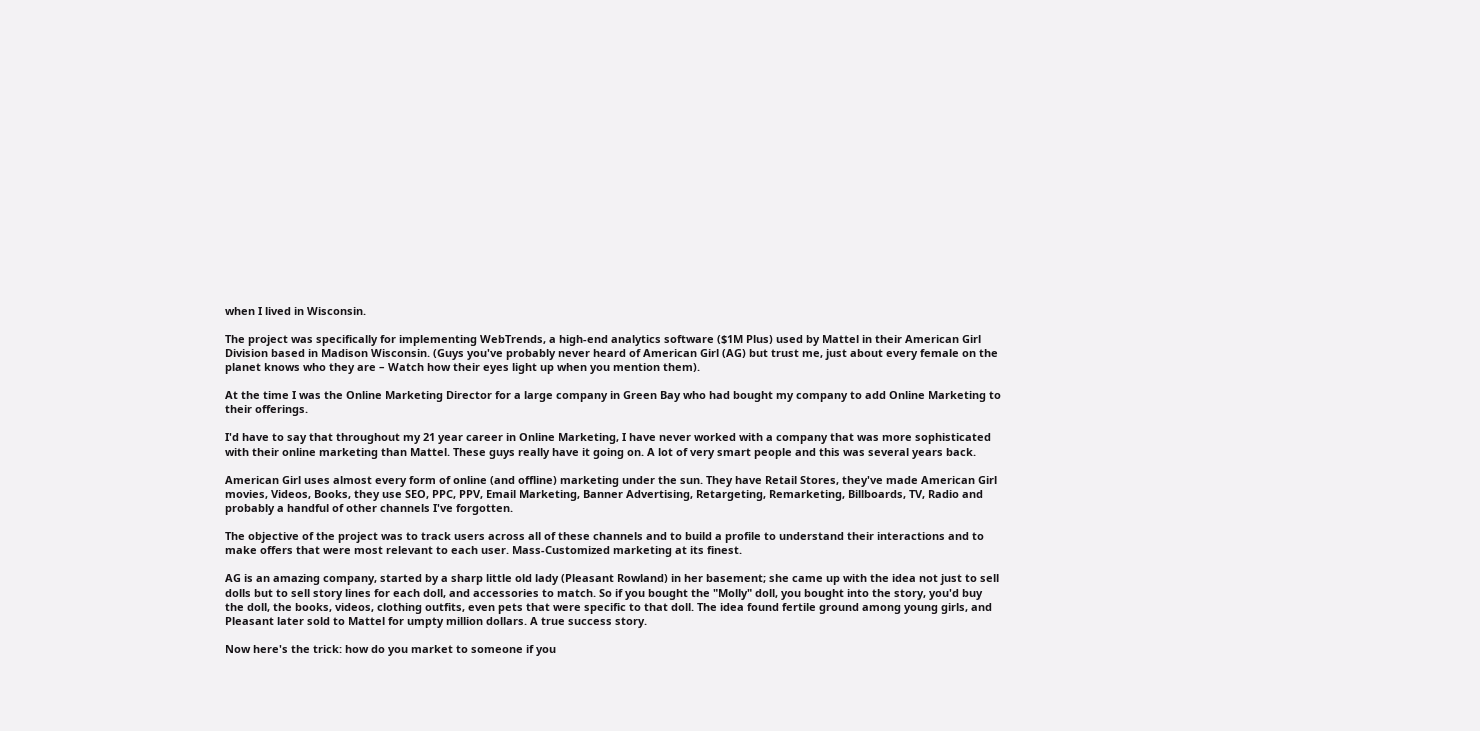when I lived in Wisconsin.

The project was specifically for implementing WebTrends, a high-end analytics software ($1M Plus) used by Mattel in their American Girl Division based in Madison Wisconsin. (Guys you've probably never heard of American Girl (AG) but trust me, just about every female on the planet knows who they are – Watch how their eyes light up when you mention them).

At the time I was the Online Marketing Director for a large company in Green Bay who had bought my company to add Online Marketing to their offerings.

I'd have to say that throughout my 21 year career in Online Marketing, I have never worked with a company that was more sophisticated with their online marketing than Mattel. These guys really have it going on. A lot of very smart people and this was several years back.

American Girl uses almost every form of online (and offline) marketing under the sun. They have Retail Stores, they've made American Girl movies, Videos, Books, they use SEO, PPC, PPV, Email Marketing, Banner Advertising, Retargeting, Remarketing, Billboards, TV, Radio and probably a handful of other channels I've forgotten.

The objective of the project was to track users across all of these channels and to build a profile to understand their interactions and to make offers that were most relevant to each user. Mass-Customized marketing at its finest.

AG is an amazing company, started by a sharp little old lady (Pleasant Rowland) in her basement; she came up with the idea not just to sell dolls but to sell story lines for each doll, and accessories to match. So if you bought the "Molly" doll, you bought into the story, you'd buy the doll, the books, videos, clothing outfits, even pets that were specific to that doll. The idea found fertile ground among young girls, and Pleasant later sold to Mattel for umpty million dollars. A true success story.

Now here's the trick: how do you market to someone if you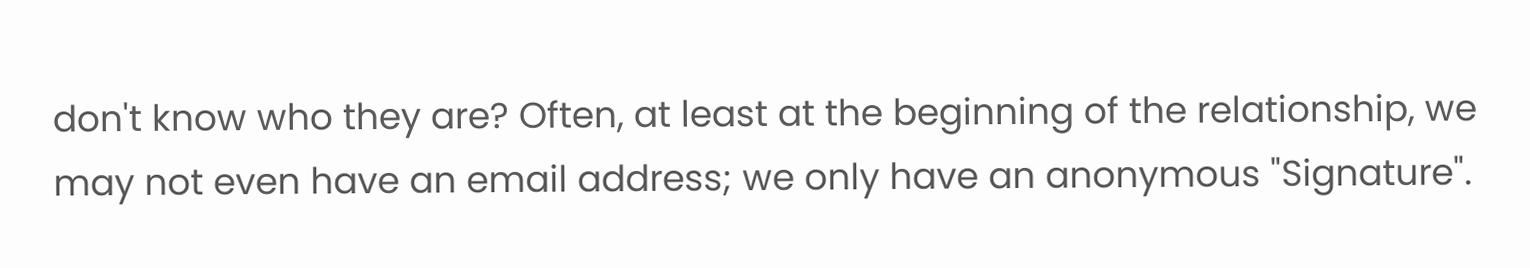don't know who they are? Often, at least at the beginning of the relationship, we may not even have an email address; we only have an anonymous "Signature".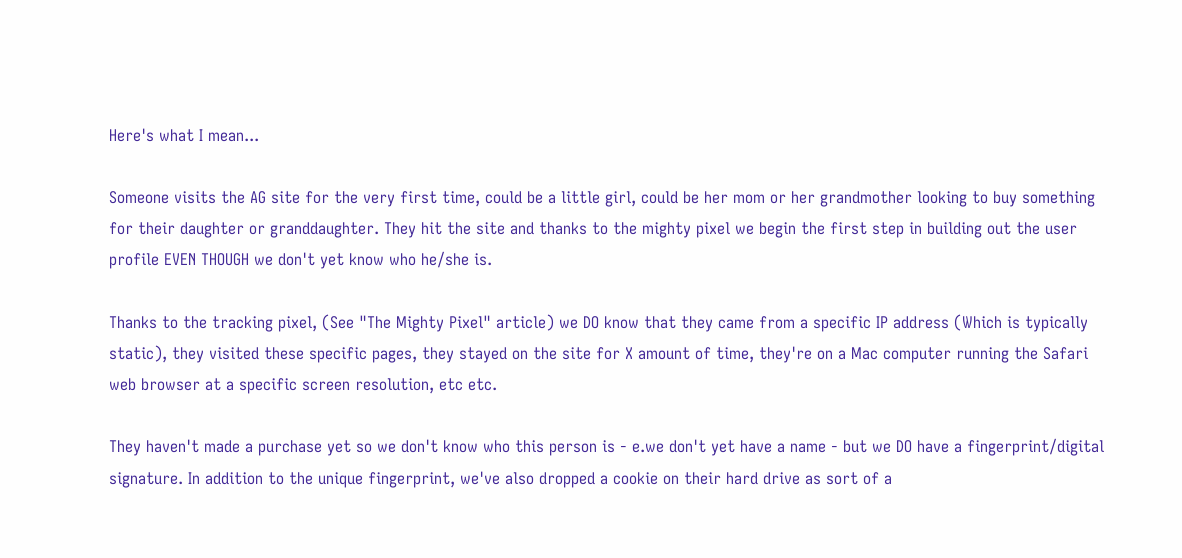Here's what I mean...

Someone visits the AG site for the very first time, could be a little girl, could be her mom or her grandmother looking to buy something for their daughter or granddaughter. They hit the site and thanks to the mighty pixel we begin the first step in building out the user profile EVEN THOUGH we don't yet know who he/she is.

Thanks to the tracking pixel, (See "The Mighty Pixel" article) we DO know that they came from a specific IP address (Which is typically static), they visited these specific pages, they stayed on the site for X amount of time, they're on a Mac computer running the Safari web browser at a specific screen resolution, etc etc.

They haven't made a purchase yet so we don't know who this person is - e.we don't yet have a name - but we DO have a fingerprint/digital signature. In addition to the unique fingerprint, we've also dropped a cookie on their hard drive as sort of a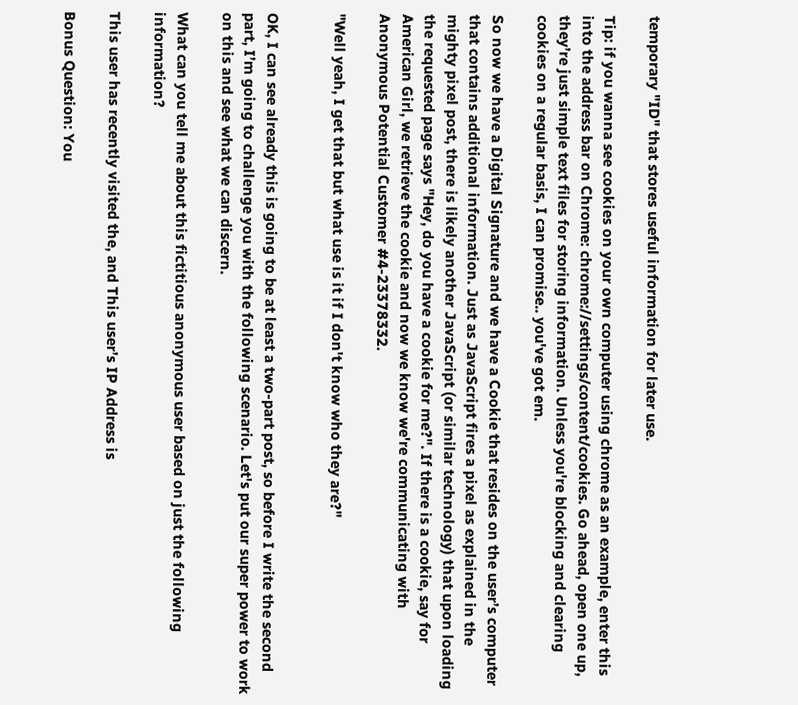temporary "ID" that stores useful information for later use.

Tip: if you wanna see cookies on your own computer using chrome as an example, enter this into the address bar on Chrome: chrome://settings/content/cookies. Go ahead, open one up, they’re just simple text files for storing information. Unless you're blocking and clearing cookies on a regular basis, I can promise.. you've got em.

So now we have a Digital Signature and we have a Cookie that resides on the user’s computer that contains additional information. Just as JavaScript fires a pixel as explained in the mighty pixel post, there is likely another JavaScript (or similar technology) that upon loading the requested page says "Hey, do you have a cookie for me?". If there is a cookie, say for American Girl, we retrieve the cookie and now we know we're communicating with Anonymous Potential Customer #4-23378332.

"Well yeah, I get that but what use is it if I don't know who they are?"


OK, I can see already this is going to be at least a two-part post, so before I write the second part, I’m going to challenge you with the following scenario. Let's put our super power to work on this and see what we can discern.

What can you tell me about this fictitious anonymous user based on just the following information?

This user has recently visited the, and This user’s IP Address is

Bonus Question: You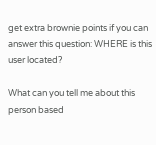get extra brownie points if you can answer this question: WHERE is this user located?

What can you tell me about this person based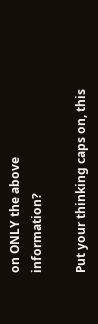on ONLY the above information?

Put your thinking caps on, this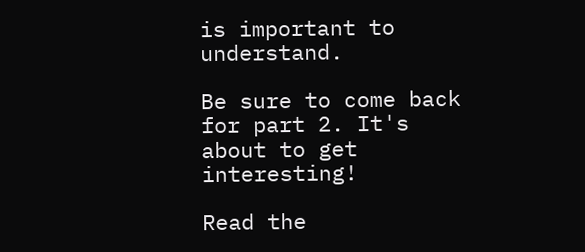is important to understand.

Be sure to come back for part 2. It's about to get interesting!

Read the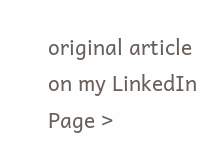original article on my LinkedIn Page >